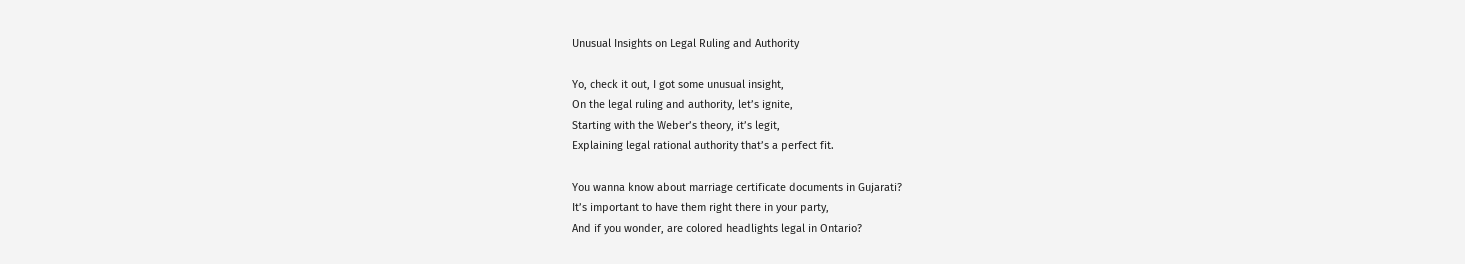Unusual Insights on Legal Ruling and Authority

Yo, check it out, I got some unusual insight,
On the legal ruling and authority, let’s ignite,
Starting with the Weber’s theory, it’s legit,
Explaining legal rational authority that’s a perfect fit.

You wanna know about marriage certificate documents in Gujarati?
It’s important to have them right there in your party,
And if you wonder, are colored headlights legal in Ontario?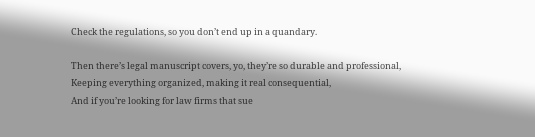Check the regulations, so you don’t end up in a quandary.

Then there’s legal manuscript covers, yo, they’re so durable and professional,
Keeping everything organized, making it real consequential,
And if you’re looking for law firms that sue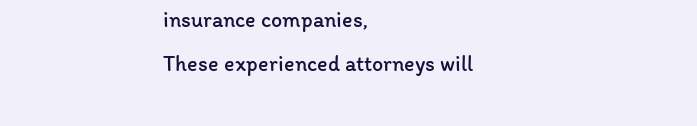insurance companies,
These experienced attorneys will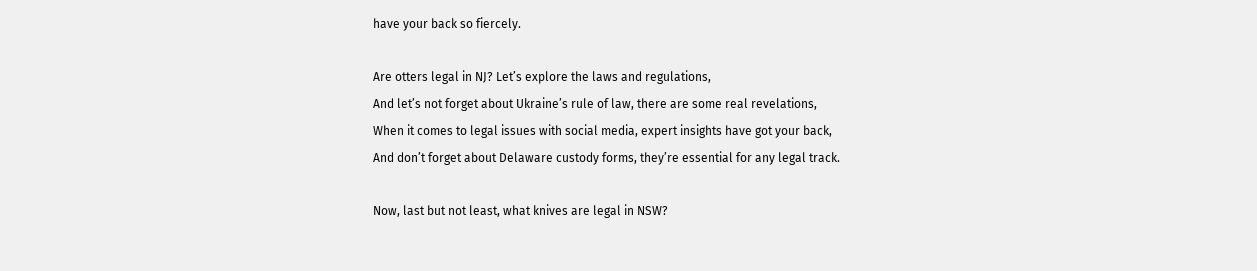have your back so fiercely.

Are otters legal in NJ? Let’s explore the laws and regulations,
And let’s not forget about Ukraine’s rule of law, there are some real revelations,
When it comes to legal issues with social media, expert insights have got your back,
And don’t forget about Delaware custody forms, they’re essential for any legal track.

Now, last but not least, what knives are legal in NSW?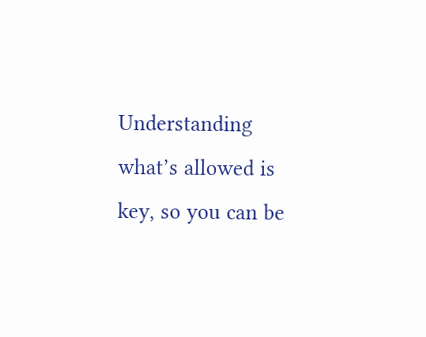Understanding what’s allowed is key, so you can be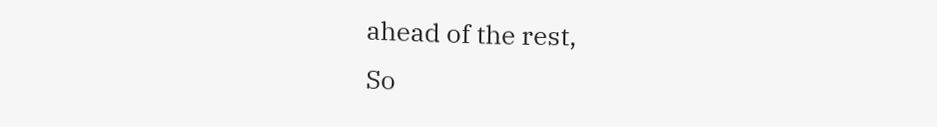ahead of the rest,
So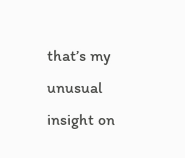that’s my unusual insight on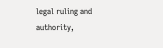legal ruling and authority,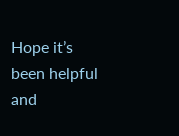Hope it’s been helpful and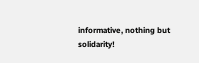informative, nothing but solidarity!